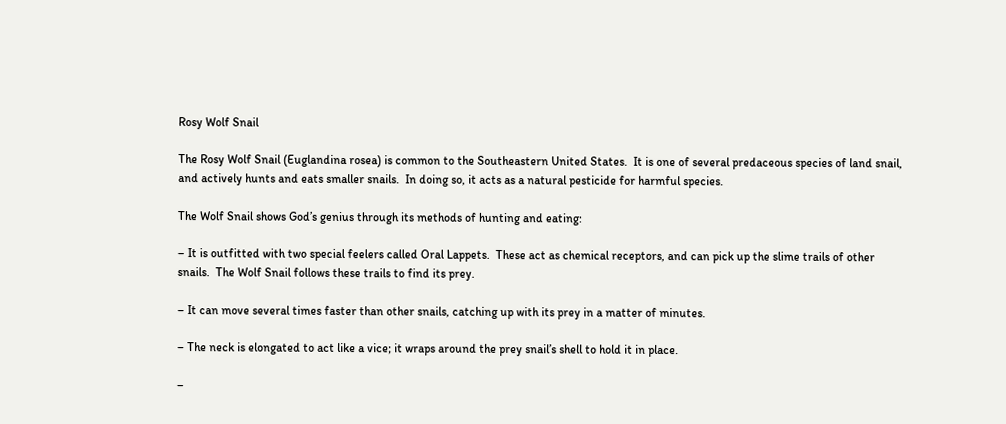Rosy Wolf Snail

The Rosy Wolf Snail (Euglandina rosea) is common to the Southeastern United States.  It is one of several predaceous species of land snail, and actively hunts and eats smaller snails.  In doing so, it acts as a natural pesticide for harmful species.

The Wolf Snail shows God’s genius through its methods of hunting and eating:

– It is outfitted with two special feelers called Oral Lappets.  These act as chemical receptors, and can pick up the slime trails of other snails.  The Wolf Snail follows these trails to find its prey.

– It can move several times faster than other snails, catching up with its prey in a matter of minutes.

– The neck is elongated to act like a vice; it wraps around the prey snail’s shell to hold it in place.

–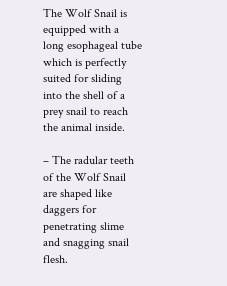The Wolf Snail is equipped with a long esophageal tube which is perfectly suited for sliding into the shell of a prey snail to reach the animal inside.

– The radular teeth of the Wolf Snail are shaped like daggers for penetrating slime and snagging snail flesh.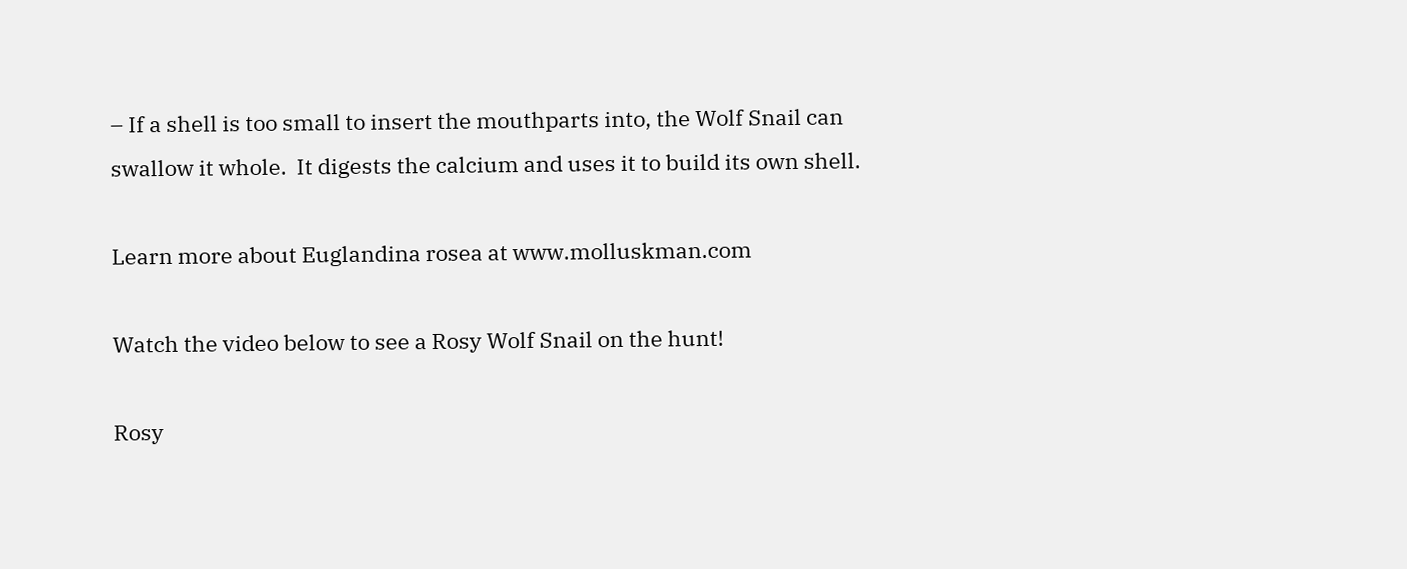– If a shell is too small to insert the mouthparts into, the Wolf Snail can swallow it whole.  It digests the calcium and uses it to build its own shell.

Learn more about Euglandina rosea at www.molluskman.com

Watch the video below to see a Rosy Wolf Snail on the hunt!

Rosy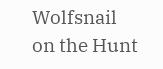Wolfsnail on the Hunt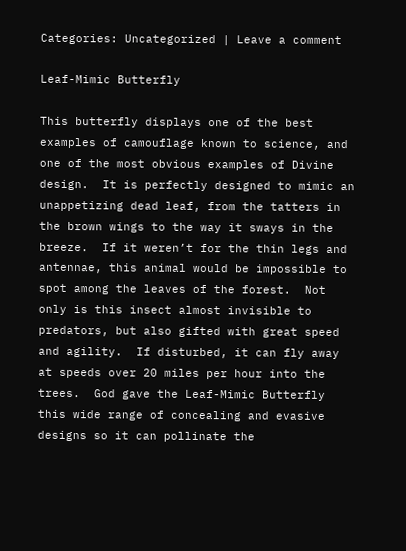Categories: Uncategorized | Leave a comment

Leaf-Mimic Butterfly

This butterfly displays one of the best examples of camouflage known to science, and one of the most obvious examples of Divine design.  It is perfectly designed to mimic an unappetizing dead leaf, from the tatters in the brown wings to the way it sways in the breeze.  If it weren’t for the thin legs and antennae, this animal would be impossible to spot among the leaves of the forest.  Not only is this insect almost invisible to predators, but also gifted with great speed and agility.  If disturbed, it can fly away at speeds over 20 miles per hour into the trees.  God gave the Leaf-Mimic Butterfly this wide range of concealing and evasive designs so it can pollinate the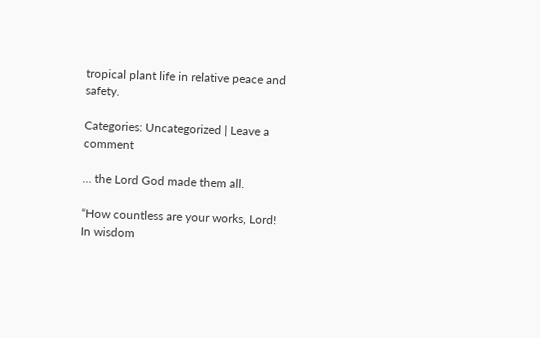tropical plant life in relative peace and safety.

Categories: Uncategorized | Leave a comment

… the Lord God made them all.

“How countless are your works, Lord!
In wisdom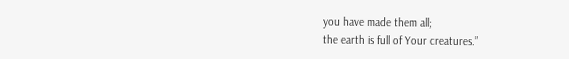you have made them all;
the earth is full of Your creatures.”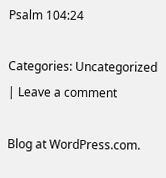Psalm 104:24

Categories: Uncategorized | Leave a comment

Blog at WordPress.com.